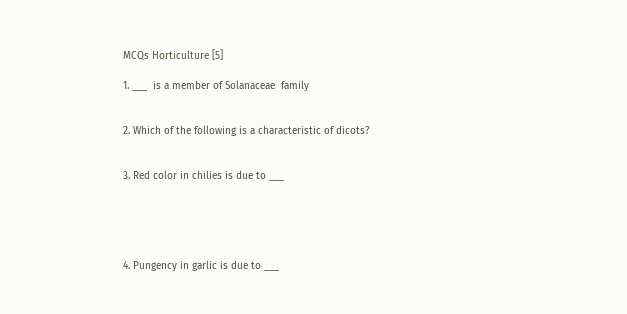MCQs Horticulture [5]

1. ___  is a member of Solanaceae  family


2. Which of the following is a characteristic of dicots?


3. Red color in chilies is due to ___





4. Pungency in garlic is due to ___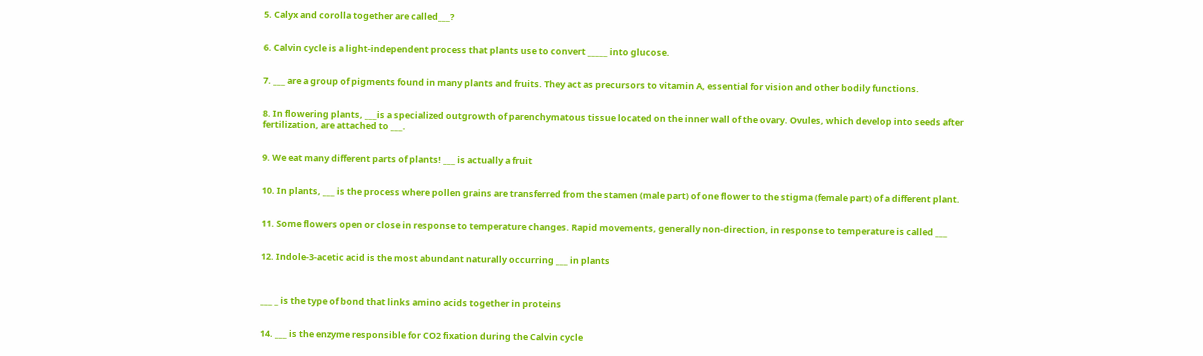5. Calyx and corolla together are called___?


6. Calvin cycle is a light-independent process that plants use to convert _____ into glucose.


7. ___ are a group of pigments found in many plants and fruits. They act as precursors to vitamin A, essential for vision and other bodily functions.


8. In flowering plants, ___is a specialized outgrowth of parenchymatous tissue located on the inner wall of the ovary. Ovules, which develop into seeds after fertilization, are attached to ___.


9. We eat many different parts of plants! ___ is actually a fruit


10. In plants, ___ is the process where pollen grains are transferred from the stamen (male part) of one flower to the stigma (female part) of a different plant.


11. Some flowers open or close in response to temperature changes. Rapid movements, generally non-direction, in response to temperature is called ___


12. Indole-3-acetic acid is the most abundant naturally occurring ___ in plants



___ _ is the type of bond that links amino acids together in proteins


14. ___ is the enzyme responsible for CO2 fixation during the Calvin cycle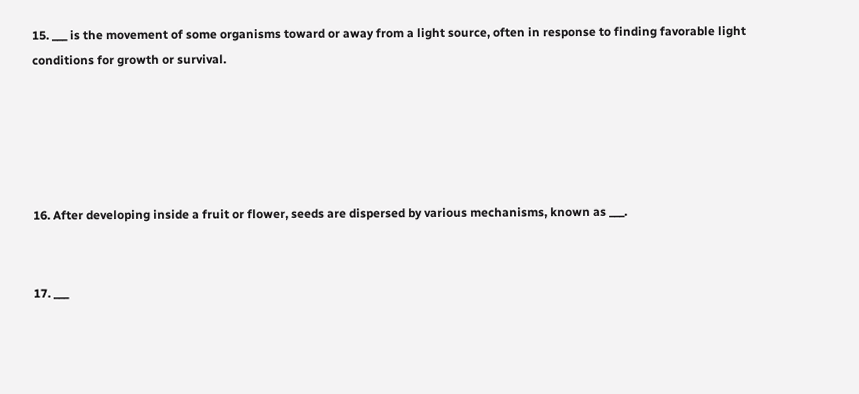15. ___ is the movement of some organisms toward or away from a light source, often in response to finding favorable light conditions for growth or survival.





16. After developing inside a fruit or flower, seeds are dispersed by various mechanisms, known as ___.


17. ___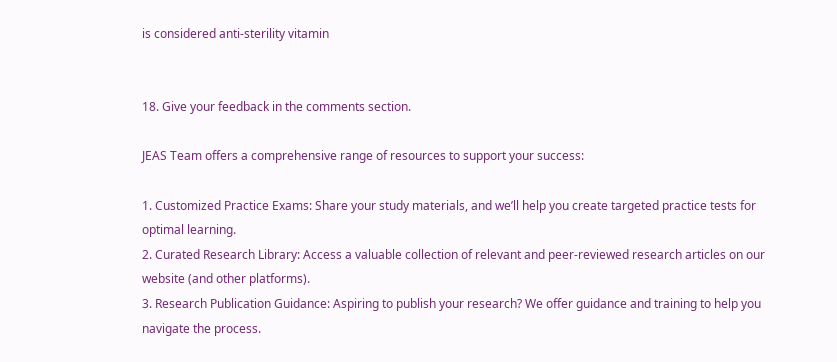is considered anti-sterility vitamin


18. Give your feedback in the comments section.

JEAS Team offers a comprehensive range of resources to support your success:

1. Customized Practice Exams: Share your study materials, and we’ll help you create targeted practice tests for optimal learning.
2. Curated Research Library: Access a valuable collection of relevant and peer-reviewed research articles on our website (and other platforms).
3. Research Publication Guidance: Aspiring to publish your research? We offer guidance and training to help you navigate the process.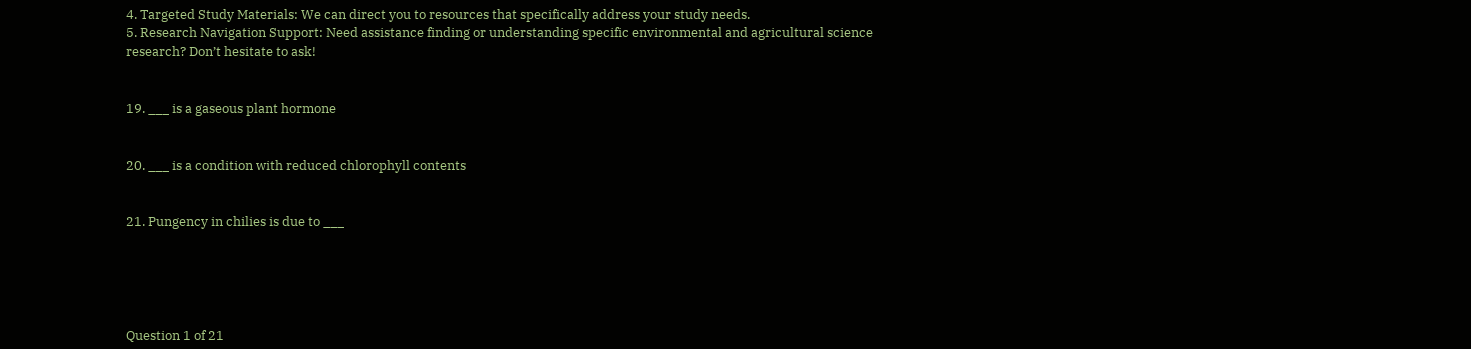4. Targeted Study Materials: We can direct you to resources that specifically address your study needs.
5. Research Navigation Support: Need assistance finding or understanding specific environmental and agricultural science research? Don’t hesitate to ask!


19. ___ is a gaseous plant hormone


20. ___ is a condition with reduced chlorophyll contents


21. Pungency in chilies is due to ___





Question 1 of 21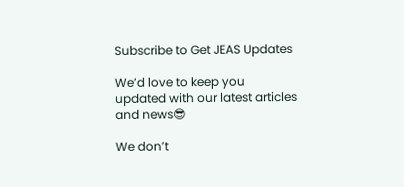Subscribe to Get JEAS Updates

We’d love to keep you updated with our latest articles and news😎

We don’t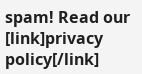spam! Read our [link]privacy policy[/link]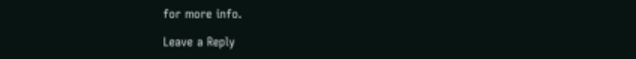for more info.

Leave a Reply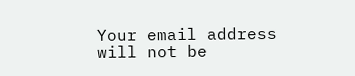Your email address will not be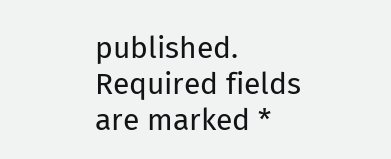published. Required fields are marked *